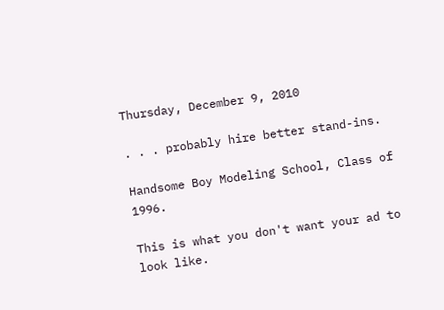Thursday, December 9, 2010

. . . probably hire better stand-ins.

Handsome Boy Modeling School, Class of 1996.

This is what you don't want your ad to look like.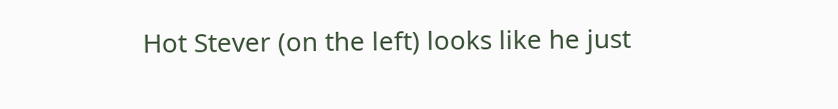Hot Stever (on the left) looks like he just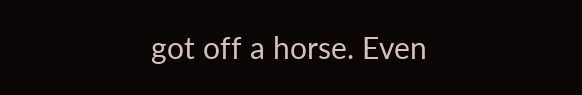got off a horse. Even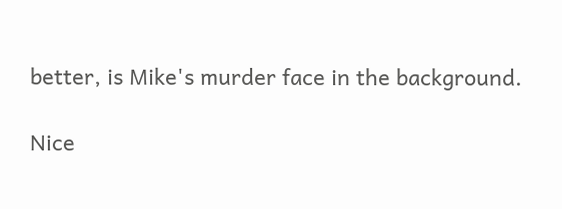better, is Mike's murder face in the background.

Nice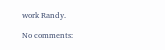work Randy.

No comments: